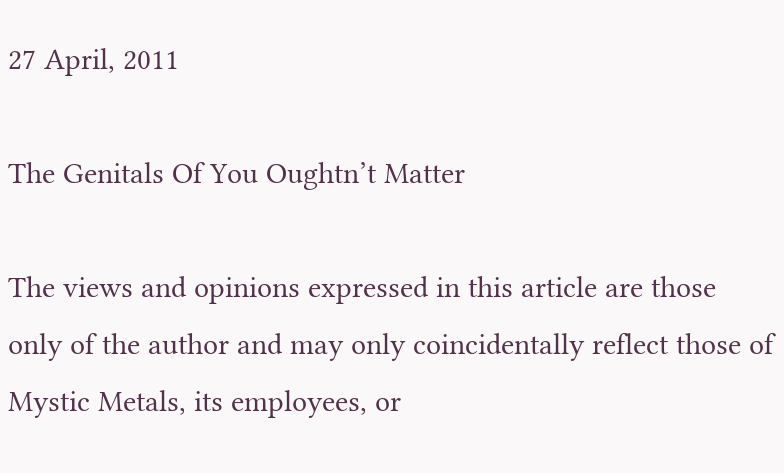27 April, 2011

The Genitals Of You Oughtn’t Matter

The views and opinions expressed in this article are those only of the author and may only coincidentally reflect those of Mystic Metals, its employees, or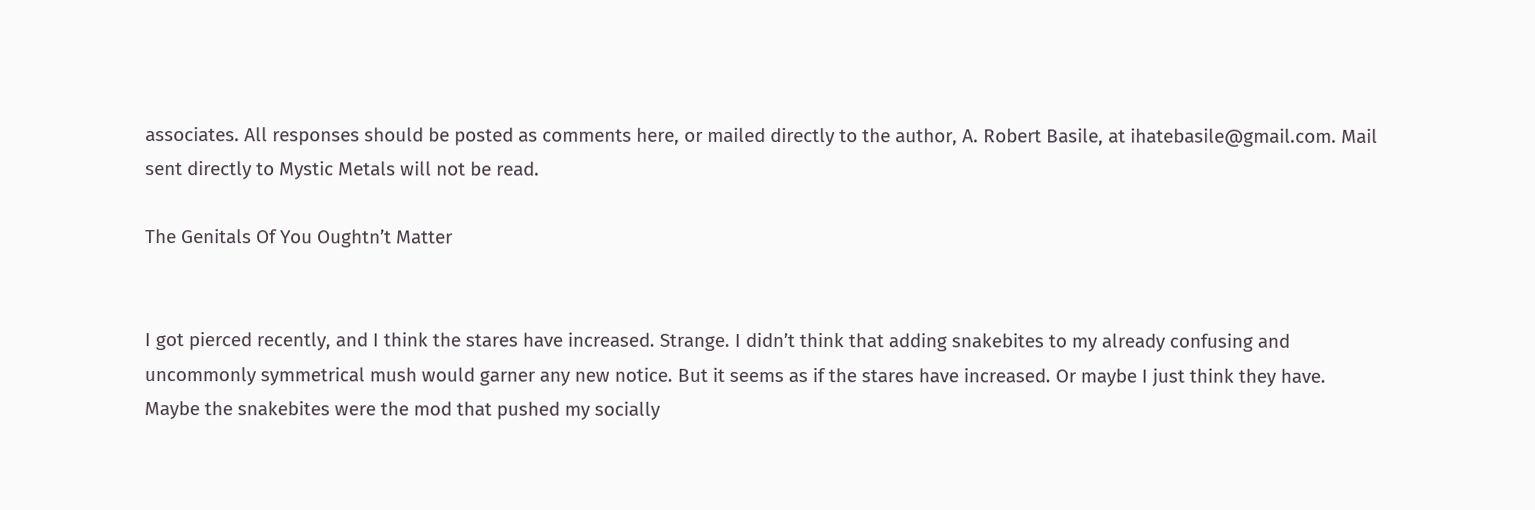associates. All responses should be posted as comments here, or mailed directly to the author, A. Robert Basile, at ihatebasile@gmail.com. Mail sent directly to Mystic Metals will not be read.

The Genitals Of You Oughtn’t Matter


I got pierced recently, and I think the stares have increased. Strange. I didn’t think that adding snakebites to my already confusing and uncommonly symmetrical mush would garner any new notice. But it seems as if the stares have increased. Or maybe I just think they have. Maybe the snakebites were the mod that pushed my socially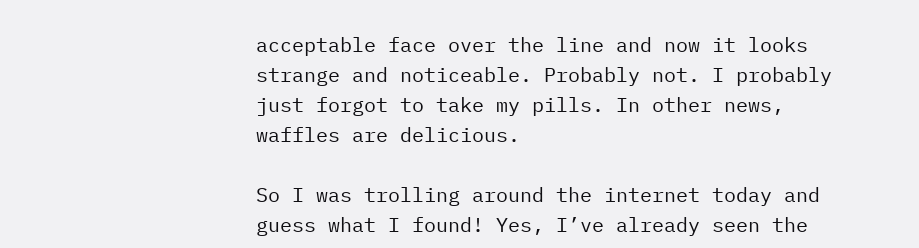acceptable face over the line and now it looks strange and noticeable. Probably not. I probably just forgot to take my pills. In other news, waffles are delicious.

So I was trolling around the internet today and guess what I found! Yes, I’ve already seen the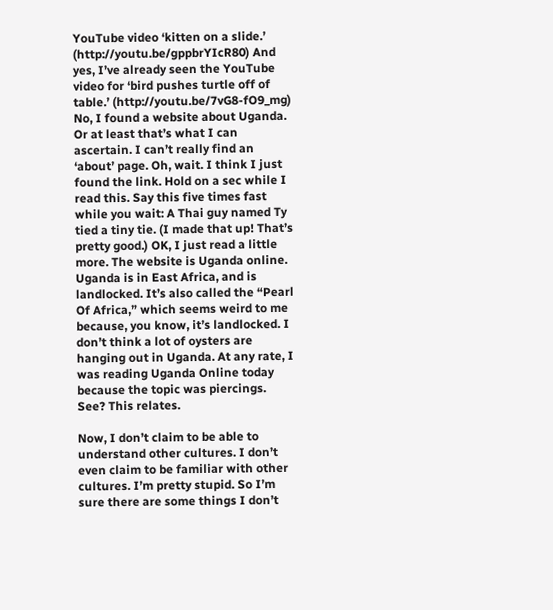YouTube video ‘kitten on a slide.’ (http://youtu.be/gppbrYIcR80) And yes, I’ve already seen the YouTube video for ‘bird pushes turtle off of table.’ (http://youtu.be/7vG8-fO9_mg) No, I found a website about Uganda. Or at least that’s what I can ascertain. I can’t really find an ‘about’ page. Oh, wait. I think I just found the link. Hold on a sec while I read this. Say this five times fast while you wait: A Thai guy named Ty tied a tiny tie. (I made that up! That’s pretty good.) OK, I just read a little more. The website is Uganda online. Uganda is in East Africa, and is landlocked. It’s also called the “Pearl Of Africa,” which seems weird to me because, you know, it’s landlocked. I don’t think a lot of oysters are hanging out in Uganda. At any rate, I was reading Uganda Online today because the topic was piercings. See? This relates.

Now, I don’t claim to be able to understand other cultures. I don’t even claim to be familiar with other cultures. I’m pretty stupid. So I’m sure there are some things I don’t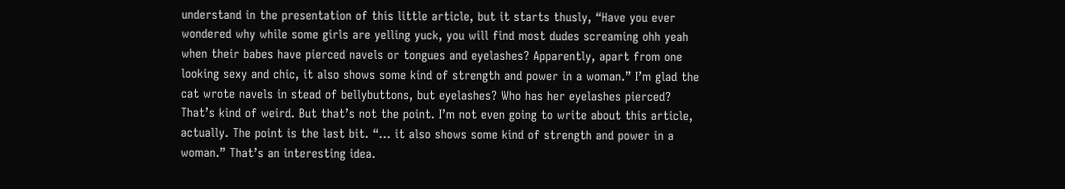understand in the presentation of this little article, but it starts thusly, “Have you ever wondered why while some girls are yelling yuck, you will find most dudes screaming ohh yeah when their babes have pierced navels or tongues and eyelashes? Apparently, apart from one looking sexy and chic, it also shows some kind of strength and power in a woman.” I’m glad the cat wrote navels in stead of bellybuttons, but eyelashes? Who has her eyelashes pierced? That’s kind of weird. But that’s not the point. I’m not even going to write about this article, actually. The point is the last bit. “… it also shows some kind of strength and power in a woman.” That’s an interesting idea.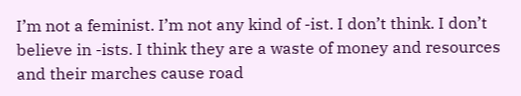I’m not a feminist. I’m not any kind of -ist. I don’t think. I don’t believe in -ists. I think they are a waste of money and resources and their marches cause road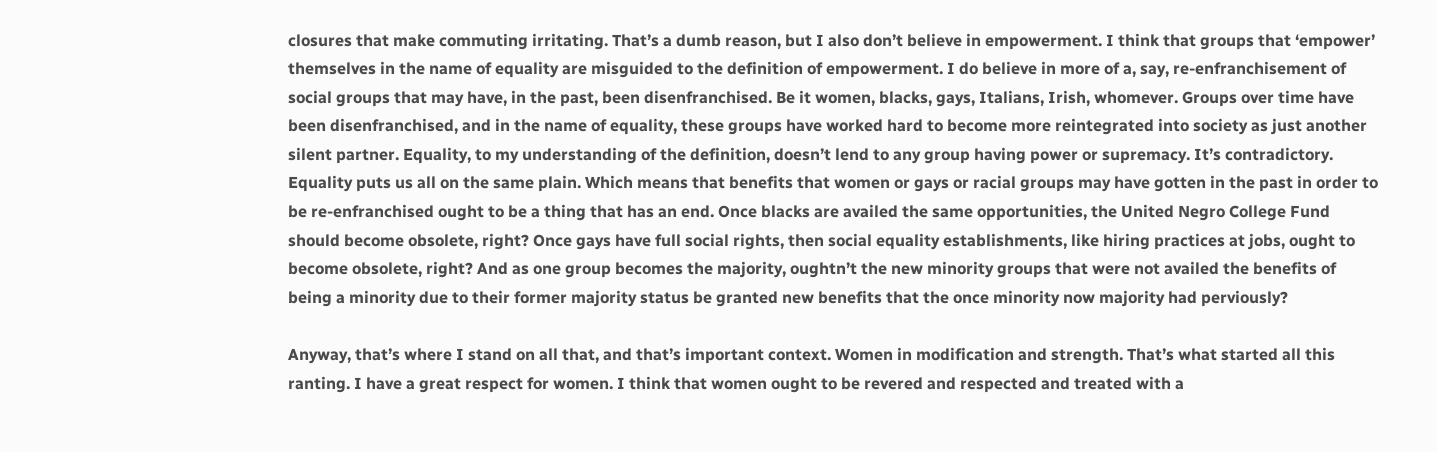closures that make commuting irritating. That’s a dumb reason, but I also don’t believe in empowerment. I think that groups that ‘empower’ themselves in the name of equality are misguided to the definition of empowerment. I do believe in more of a, say, re-enfranchisement of social groups that may have, in the past, been disenfranchised. Be it women, blacks, gays, Italians, Irish, whomever. Groups over time have been disenfranchised, and in the name of equality, these groups have worked hard to become more reintegrated into society as just another silent partner. Equality, to my understanding of the definition, doesn’t lend to any group having power or supremacy. It’s contradictory. Equality puts us all on the same plain. Which means that benefits that women or gays or racial groups may have gotten in the past in order to be re-enfranchised ought to be a thing that has an end. Once blacks are availed the same opportunities, the United Negro College Fund should become obsolete, right? Once gays have full social rights, then social equality establishments, like hiring practices at jobs, ought to become obsolete, right? And as one group becomes the majority, oughtn’t the new minority groups that were not availed the benefits of being a minority due to their former majority status be granted new benefits that the once minority now majority had perviously?

Anyway, that’s where I stand on all that, and that’s important context. Women in modification and strength. That’s what started all this ranting. I have a great respect for women. I think that women ought to be revered and respected and treated with a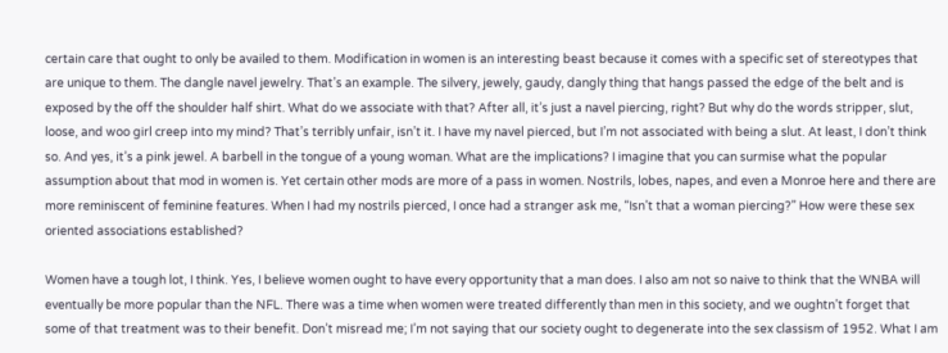certain care that ought to only be availed to them. Modification in women is an interesting beast because it comes with a specific set of stereotypes that are unique to them. The dangle navel jewelry. That’s an example. The silvery, jewely, gaudy, dangly thing that hangs passed the edge of the belt and is exposed by the off the shoulder half shirt. What do we associate with that? After all, it’s just a navel piercing, right? But why do the words stripper, slut, loose, and woo girl creep into my mind? That’s terribly unfair, isn’t it. I have my navel pierced, but I’m not associated with being a slut. At least, I don’t think so. And yes, it’s a pink jewel. A barbell in the tongue of a young woman. What are the implications? I imagine that you can surmise what the popular assumption about that mod in women is. Yet certain other mods are more of a pass in women. Nostrils, lobes, napes, and even a Monroe here and there are more reminiscent of feminine features. When I had my nostrils pierced, I once had a stranger ask me, “Isn’t that a woman piercing?” How were these sex oriented associations established?

Women have a tough lot, I think. Yes, I believe women ought to have every opportunity that a man does. I also am not so naive to think that the WNBA will eventually be more popular than the NFL. There was a time when women were treated differently than men in this society, and we oughtn’t forget that some of that treatment was to their benefit. Don’t misread me; I’m not saying that our society ought to degenerate into the sex classism of 1952. What I am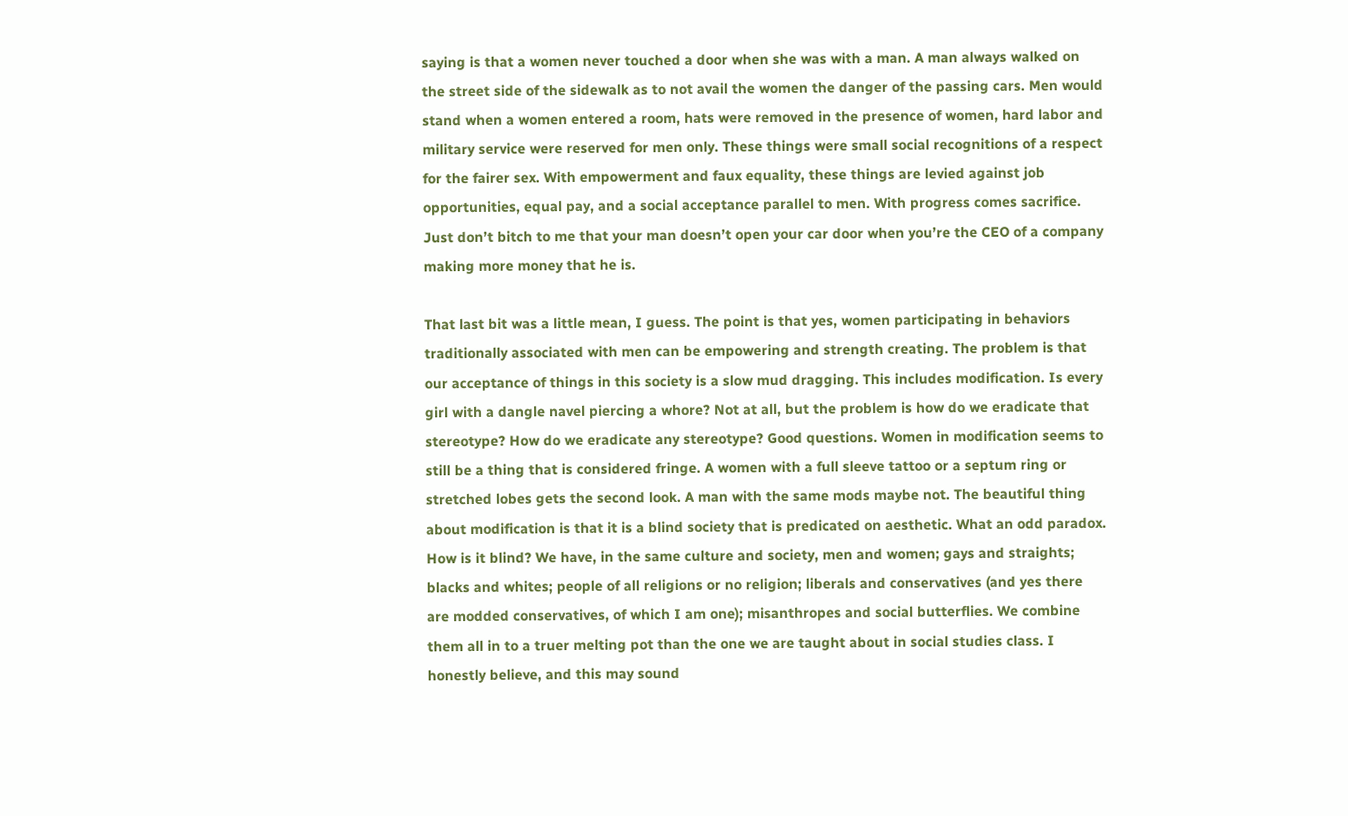saying is that a women never touched a door when she was with a man. A man always walked on the street side of the sidewalk as to not avail the women the danger of the passing cars. Men would stand when a women entered a room, hats were removed in the presence of women, hard labor and military service were reserved for men only. These things were small social recognitions of a respect for the fairer sex. With empowerment and faux equality, these things are levied against job opportunities, equal pay, and a social acceptance parallel to men. With progress comes sacrifice. Just don’t bitch to me that your man doesn’t open your car door when you’re the CEO of a company making more money that he is.

That last bit was a little mean, I guess. The point is that yes, women participating in behaviors traditionally associated with men can be empowering and strength creating. The problem is that our acceptance of things in this society is a slow mud dragging. This includes modification. Is every girl with a dangle navel piercing a whore? Not at all, but the problem is how do we eradicate that stereotype? How do we eradicate any stereotype? Good questions. Women in modification seems to still be a thing that is considered fringe. A women with a full sleeve tattoo or a septum ring or stretched lobes gets the second look. A man with the same mods maybe not. The beautiful thing about modification is that it is a blind society that is predicated on aesthetic. What an odd paradox. How is it blind? We have, in the same culture and society, men and women; gays and straights; blacks and whites; people of all religions or no religion; liberals and conservatives (and yes there are modded conservatives, of which I am one); misanthropes and social butterflies. We combine them all in to a truer melting pot than the one we are taught about in social studies class. I honestly believe, and this may sound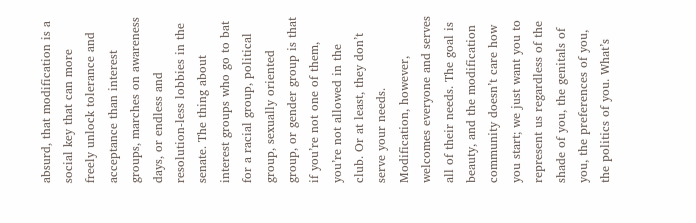absurd, that modification is a social key that can more freely unlock tolerance and acceptance than interest groups, marches on awareness days, or endless and resolution-less lobbies in the senate. The thing about interest groups who go to bat for a racial group, political group, sexually oriented group, or gender group is that if you’re not one of them, you’re not allowed in the club. Or at least, they don’t serve your needs. Modification, however, welcomes everyone and serves all of their needs. The goal is beauty, and the modification community doesn’t care how you start; we just want you to represent us regardless of the shade of you, the genitals of you, the preferences of you, the politics of you. What’s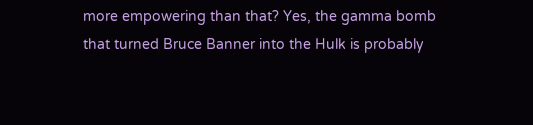more empowering than that? Yes, the gamma bomb that turned Bruce Banner into the Hulk is probably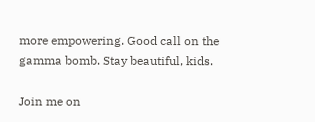more empowering. Good call on the gamma bomb. Stay beautiful, kids.

Join me on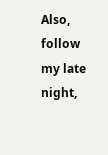Also, follow my late night,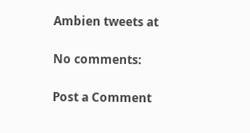Ambien tweets at

No comments:

Post a Comment